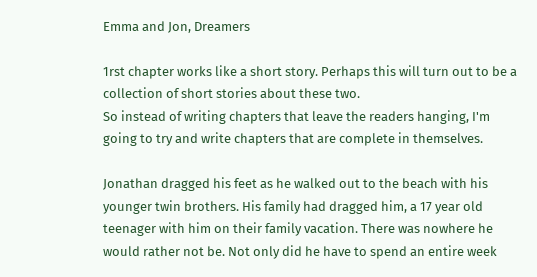Emma and Jon, Dreamers

1rst chapter works like a short story. Perhaps this will turn out to be a collection of short stories about these two.
So instead of writing chapters that leave the readers hanging, I'm going to try and write chapters that are complete in themselves.

Jonathan dragged his feet as he walked out to the beach with his younger twin brothers. His family had dragged him, a 17 year old teenager with him on their family vacation. There was nowhere he would rather not be. Not only did he have to spend an entire week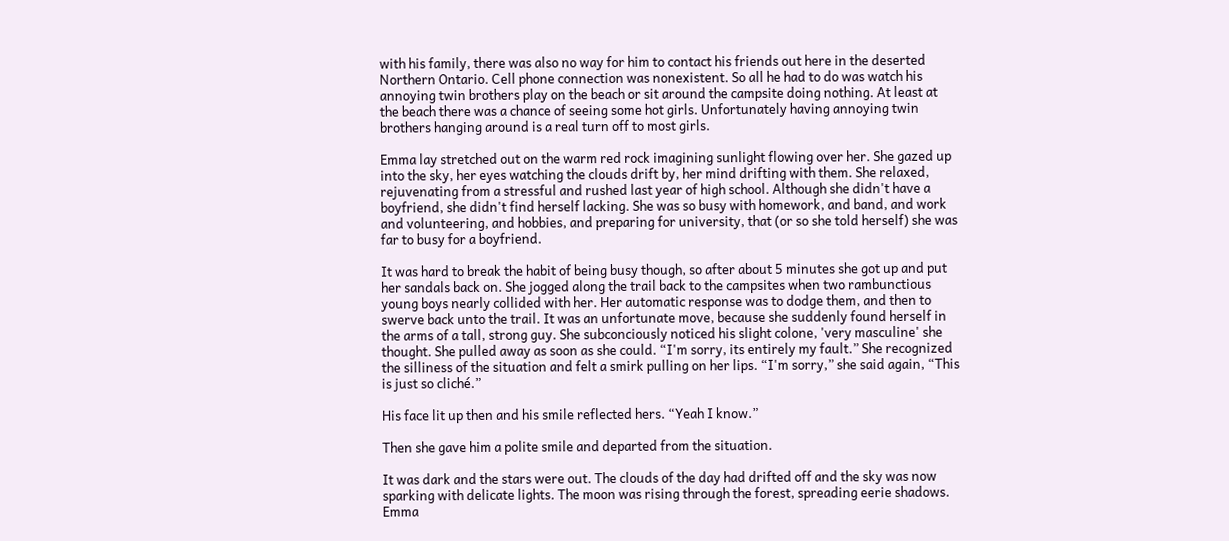with his family, there was also no way for him to contact his friends out here in the deserted Northern Ontario. Cell phone connection was nonexistent. So all he had to do was watch his annoying twin brothers play on the beach or sit around the campsite doing nothing. At least at the beach there was a chance of seeing some hot girls. Unfortunately having annoying twin brothers hanging around is a real turn off to most girls.

Emma lay stretched out on the warm red rock imagining sunlight flowing over her. She gazed up into the sky, her eyes watching the clouds drift by, her mind drifting with them. She relaxed, rejuvenating from a stressful and rushed last year of high school. Although she didn't have a boyfriend, she didn't find herself lacking. She was so busy with homework, and band, and work and volunteering, and hobbies, and preparing for university, that (or so she told herself) she was far to busy for a boyfriend.

It was hard to break the habit of being busy though, so after about 5 minutes she got up and put her sandals back on. She jogged along the trail back to the campsites when two rambunctious young boys nearly collided with her. Her automatic response was to dodge them, and then to swerve back unto the trail. It was an unfortunate move, because she suddenly found herself in the arms of a tall, strong guy. She subconciously noticed his slight colone, 'very masculine' she thought. She pulled away as soon as she could. “I'm sorry, its entirely my fault.” She recognized the silliness of the situation and felt a smirk pulling on her lips. “I'm sorry,” she said again, “This is just so cliché.”

His face lit up then and his smile reflected hers. “Yeah I know.”

Then she gave him a polite smile and departed from the situation.

It was dark and the stars were out. The clouds of the day had drifted off and the sky was now sparking with delicate lights. The moon was rising through the forest, spreading eerie shadows. Emma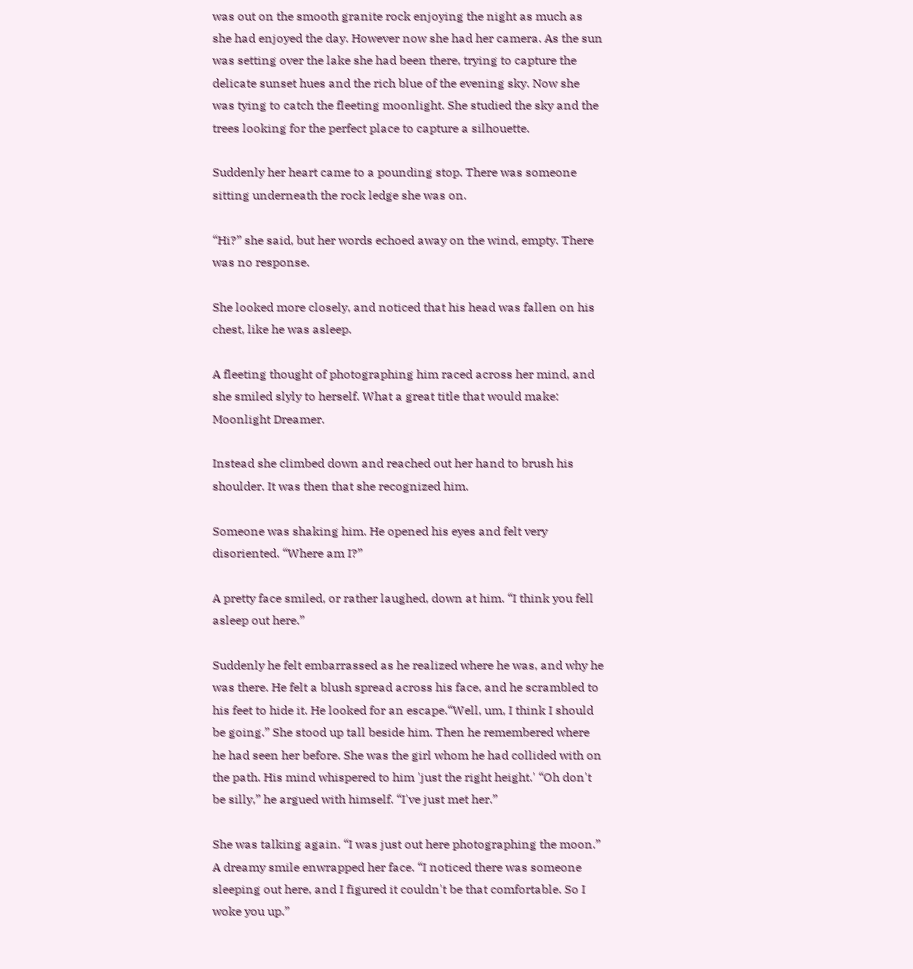was out on the smooth granite rock enjoying the night as much as she had enjoyed the day. However now she had her camera. As the sun was setting over the lake she had been there, trying to capture the delicate sunset hues and the rich blue of the evening sky. Now she was tying to catch the fleeting moonlight. She studied the sky and the trees looking for the perfect place to capture a silhouette.

Suddenly her heart came to a pounding stop. There was someone sitting underneath the rock ledge she was on.

“Hi?” she said, but her words echoed away on the wind, empty. There was no response.

She looked more closely, and noticed that his head was fallen on his chest, like he was asleep.

A fleeting thought of photographing him raced across her mind, and she smiled slyly to herself. What a great title that would make: Moonlight Dreamer.

Instead she climbed down and reached out her hand to brush his shoulder. It was then that she recognized him.

Someone was shaking him. He opened his eyes and felt very disoriented. “Where am I?”

A pretty face smiled, or rather laughed, down at him. “I think you fell asleep out here.”

Suddenly he felt embarrassed as he realized where he was, and why he was there. He felt a blush spread across his face, and he scrambled to his feet to hide it. He looked for an escape.“Well, um, I think I should be going.” She stood up tall beside him. Then he remembered where he had seen her before. She was the girl whom he had collided with on the path. His mind whispered to him 'just the right height.' “Oh don't be silly,” he argued with himself. “I've just met her.”

She was talking again. “I was just out here photographing the moon.” A dreamy smile enwrapped her face. “I noticed there was someone sleeping out here, and I figured it couldn't be that comfortable. So I woke you up.”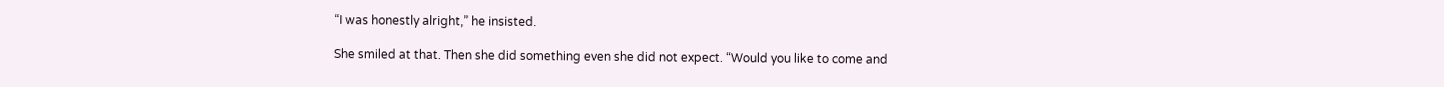“I was honestly alright,” he insisted.

She smiled at that. Then she did something even she did not expect. “Would you like to come and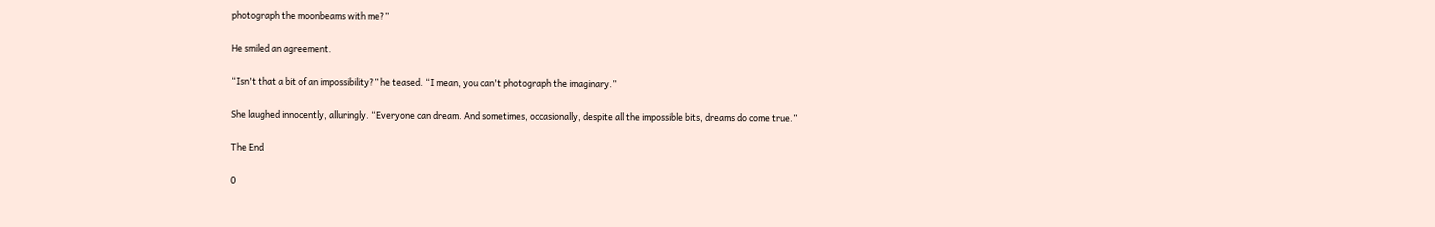photograph the moonbeams with me?”

He smiled an agreement.

“Isn't that a bit of an impossibility?” he teased. “I mean, you can't photograph the imaginary.”

She laughed innocently, alluringly. “Everyone can dream. And sometimes, occasionally, despite all the impossible bits, dreams do come true.”

The End

0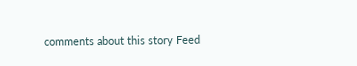comments about this story Feed